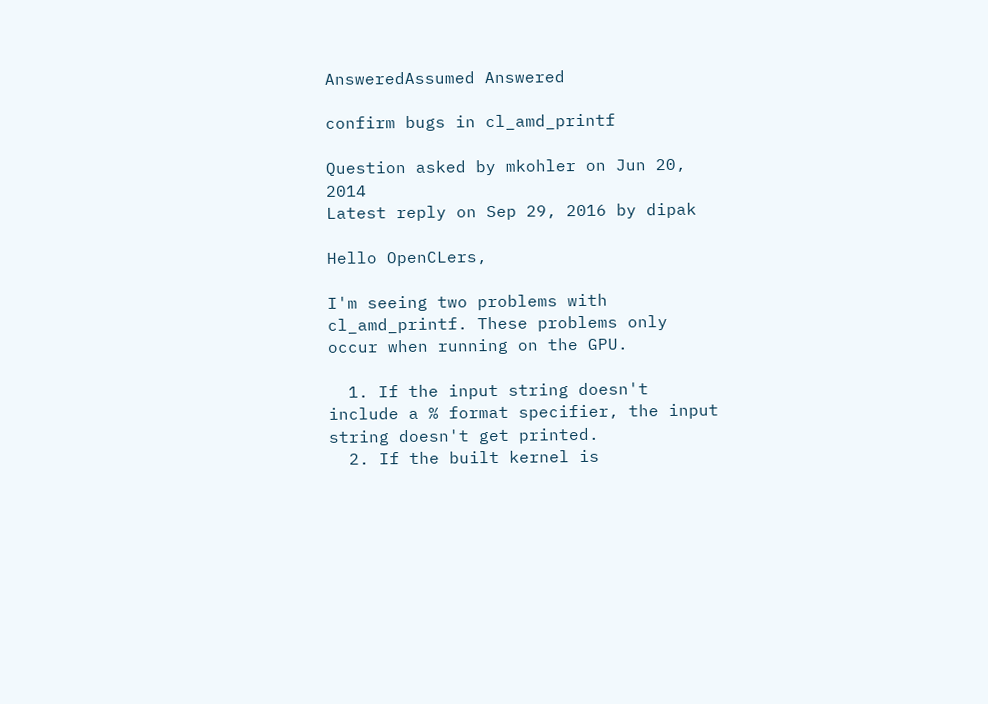AnsweredAssumed Answered

confirm bugs in cl_amd_printf

Question asked by mkohler on Jun 20, 2014
Latest reply on Sep 29, 2016 by dipak

Hello OpenCLers,

I'm seeing two problems with cl_amd_printf. These problems only occur when running on the GPU.

  1. If the input string doesn't include a % format specifier, the input string doesn't get printed.
  2. If the built kernel is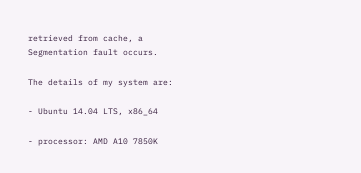retrieved from cache, a Segmentation fault occurs.

The details of my system are:

- Ubuntu 14.04 LTS, x86_64

- processor: AMD A10 7850K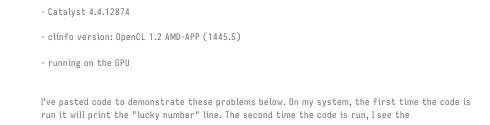- Catalyst 4.4.12874

- clinfo version: OpenCL 1.2 AMD-APP (1445.5)

- running on the GPU


I've pasted code to demonstrate these problems below. On my system, the first time the code is run it will print the "lucky number" line. The second time the code is run, I see the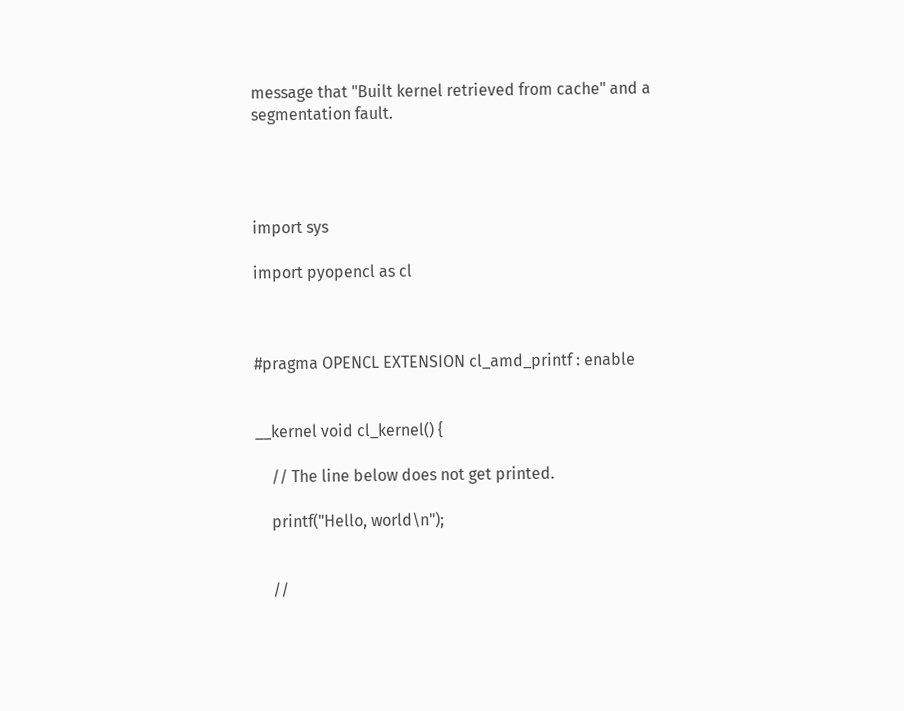message that "Built kernel retrieved from cache" and a segmentation fault.




import sys

import pyopencl as cl



#pragma OPENCL EXTENSION cl_amd_printf : enable


__kernel void cl_kernel() {

    // The line below does not get printed.

    printf("Hello, world\n");


    //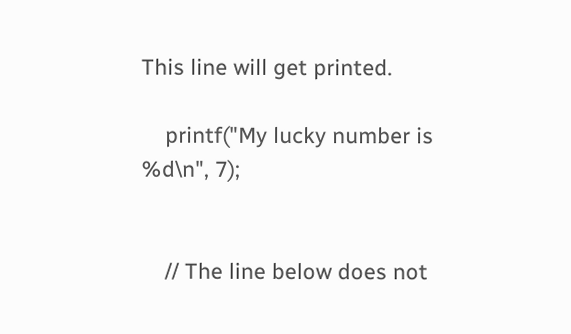This line will get printed.

    printf("My lucky number is %d\n", 7);


    // The line below does not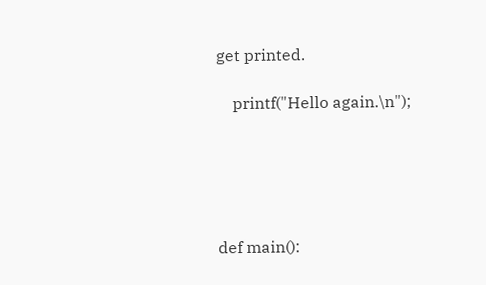get printed.

    printf("Hello again.\n");





def main():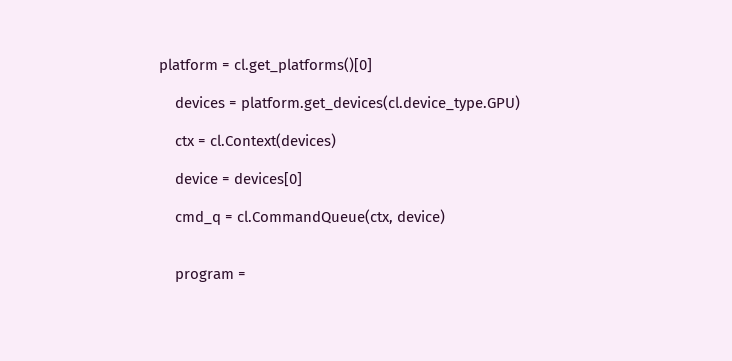platform = cl.get_platforms()[0]

    devices = platform.get_devices(cl.device_type.GPU)

    ctx = cl.Context(devices)

    device = devices[0]

    cmd_q = cl.CommandQueue(ctx, device)


    program =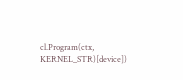cl.Program(ctx, KERNEL_STR)[device])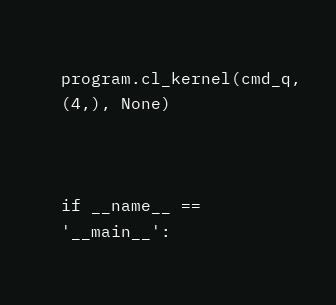program.cl_kernel(cmd_q, (4,), None)



if __name__ == '__main__':